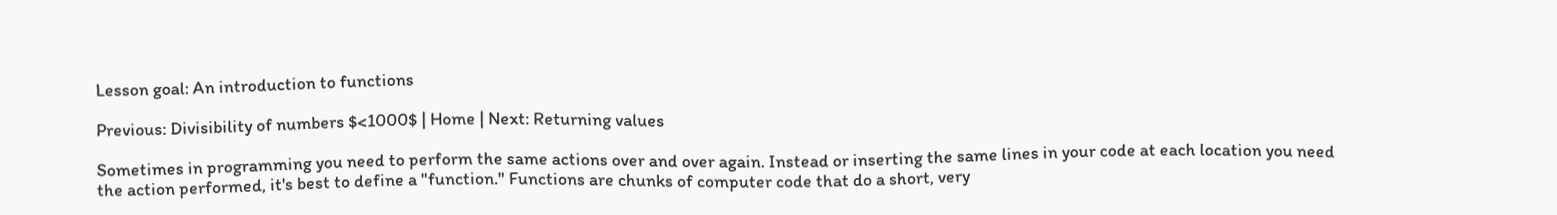Lesson goal: An introduction to functions

Previous: Divisibility of numbers $<1000$ | Home | Next: Returning values

Sometimes in programming you need to perform the same actions over and over again. Instead or inserting the same lines in your code at each location you need the action performed, it's best to define a "function." Functions are chunks of computer code that do a short, very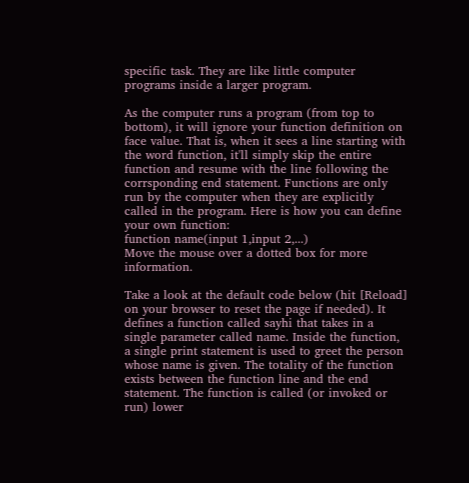specific task. They are like little computer programs inside a larger program.

As the computer runs a program (from top to bottom), it will ignore your function definition on face value. That is, when it sees a line starting with the word function, it'll simply skip the entire function and resume with the line following the corrsponding end statement. Functions are only run by the computer when they are explicitly called in the program. Here is how you can define your own function:
function name(input 1,input 2,...)
Move the mouse over a dotted box for more information.

Take a look at the default code below (hit [Reload] on your browser to reset the page if needed). It defines a function called sayhi that takes in a single parameter called name. Inside the function, a single print statement is used to greet the person whose name is given. The totality of the function exists between the function line and the end statement. The function is called (or invoked or run) lower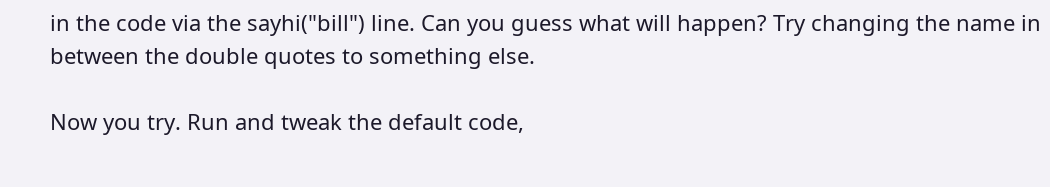in the code via the sayhi("bill") line. Can you guess what will happen? Try changing the name in between the double quotes to something else.

Now you try. Run and tweak the default code,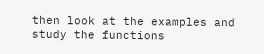then look at the examples and study the functions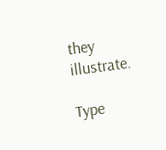they illustrate.

Type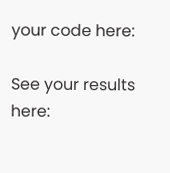your code here:

See your results here: